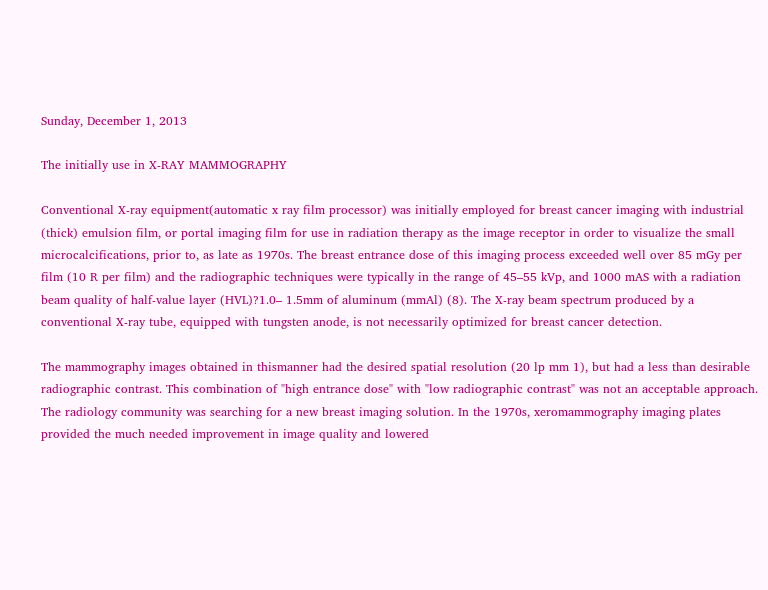Sunday, December 1, 2013

The initially use in X-RAY MAMMOGRAPHY

Conventional X-ray equipment(automatic x ray film processor) was initially employed for breast cancer imaging with industrial (thick) emulsion film, or portal imaging film for use in radiation therapy as the image receptor in order to visualize the small microcalcifications, prior to, as late as 1970s. The breast entrance dose of this imaging process exceeded well over 85 mGy per film (10 R per film) and the radiographic techniques were typically in the range of 45–55 kVp, and 1000 mAS with a radiation beam quality of half-value layer (HVL)?1.0– 1.5mm of aluminum (mmAl) (8). The X-ray beam spectrum produced by a conventional X-ray tube, equipped with tungsten anode, is not necessarily optimized for breast cancer detection.

The mammography images obtained in thismanner had the desired spatial resolution (20 lp mm 1), but had a less than desirable radiographic contrast. This combination of "high entrance dose" with "low radiographic contrast" was not an acceptable approach. The radiology community was searching for a new breast imaging solution. In the 1970s, xeromammography imaging plates provided the much needed improvement in image quality and lowered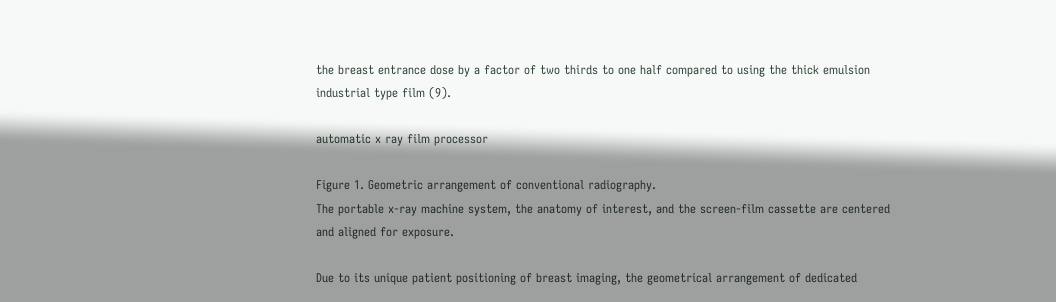the breast entrance dose by a factor of two thirds to one half compared to using the thick emulsion industrial type film (9).

automatic x ray film processor

Figure 1. Geometric arrangement of conventional radiography.
The portable x-ray machine system, the anatomy of interest, and the screen-film cassette are centered and aligned for exposure.

Due to its unique patient positioning of breast imaging, the geometrical arrangement of dedicated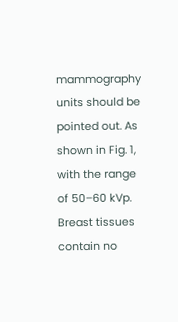mammography units should be pointed out. As shown in Fig. 1, with the range of 50–60 kVp. Breast tissues contain no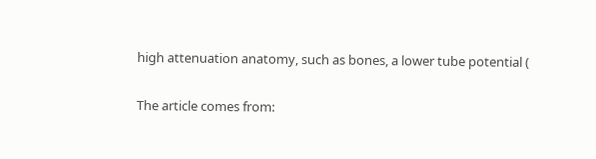high attenuation anatomy, such as bones, a lower tube potential (

The article comes from: